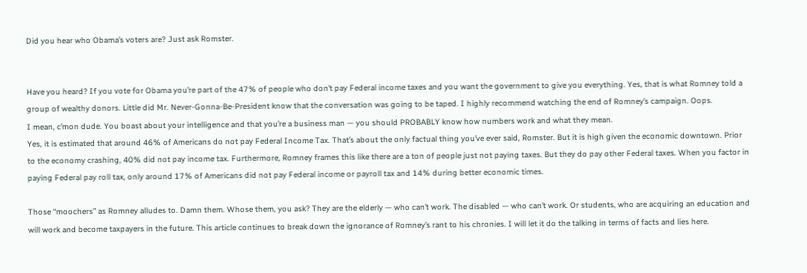Did you hear who Obama’s voters are? Just ask Romster.


Have you heard? If you vote for Obama you’re part of the 47% of people who don’t pay Federal income taxes and you want the government to give you everything. Yes, that is what Romney told a group of wealthy donors. Little did Mr. Never-Gonna-Be-President know that the conversation was going to be taped. I highly recommend watching the end of Romney’s campaign. Oops.
I mean, c’mon dude. You boast about your intelligence and that you’re a business man — you should PROBABLY know how numbers work and what they mean.
Yes, it is estimated that around 46% of Americans do not pay Federal Income Tax. That’s about the only factual thing you’ve ever said, Romster. But it is high given the economic downtown. Prior to the economy crashing, 40% did not pay income tax. Furthermore, Romney frames this like there are a ton of people just not paying taxes. But they do pay other Federal taxes. When you factor in paying Federal pay roll tax, only around 17% of Americans did not pay Federal income or payroll tax and 14% during better economic times.

Those “moochers” as Romney alludes to. Damn them. Whose them, you ask? They are the elderly — who can’t work. The disabled — who can’t work. Or students, who are acquiring an education and will work and become taxpayers in the future. This article continues to break down the ignorance of Romney’s rant to his chronies. I will let it do the talking in terms of facts and lies here.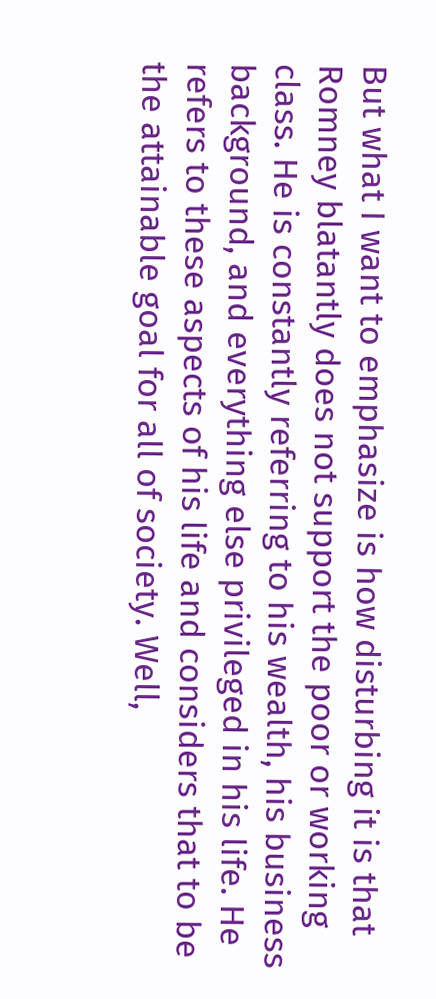But what I want to emphasize is how disturbing it is that Romney blatantly does not support the poor or working class. He is constantly referring to his wealth, his business background, and everything else privileged in his life. He refers to these aspects of his life and considers that to be the attainable goal for all of society. Well,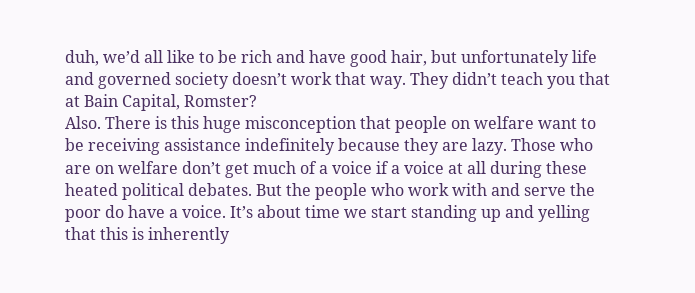duh, we’d all like to be rich and have good hair, but unfortunately life and governed society doesn’t work that way. They didn’t teach you that at Bain Capital, Romster?
Also. There is this huge misconception that people on welfare want to be receiving assistance indefinitely because they are lazy. Those who are on welfare don’t get much of a voice if a voice at all during these heated political debates. But the people who work with and serve the poor do have a voice. It’s about time we start standing up and yelling that this is inherently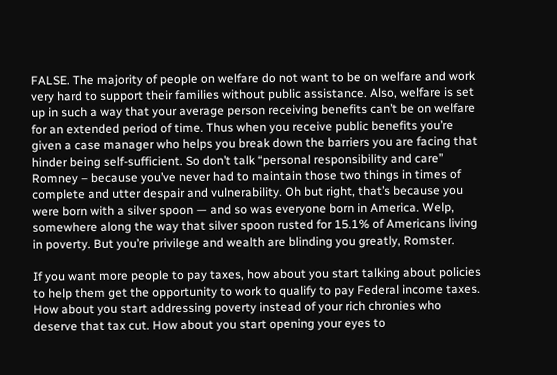FALSE. The majority of people on welfare do not want to be on welfare and work very hard to support their families without public assistance. Also, welfare is set up in such a way that your average person receiving benefits can’t be on welfare for an extended period of time. Thus when you receive public benefits you’re given a case manager who helps you break down the barriers you are facing that hinder being self-sufficient. So don’t talk “personal responsibility and care” Romney – because you’ve never had to maintain those two things in times of complete and utter despair and vulnerability. Oh but right, that’s because you were born with a silver spoon — and so was everyone born in America. Welp, somewhere along the way that silver spoon rusted for 15.1% of Americans living in poverty. But you’re privilege and wealth are blinding you greatly, Romster.

If you want more people to pay taxes, how about you start talking about policies to help them get the opportunity to work to qualify to pay Federal income taxes. How about you start addressing poverty instead of your rich chronies who deserve that tax cut. How about you start opening your eyes to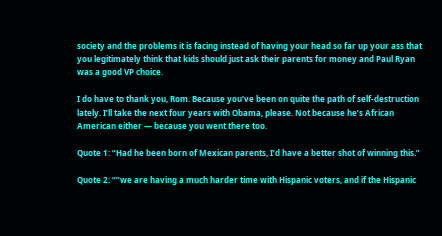society and the problems it is facing instead of having your head so far up your ass that you legitimately think that kids should just ask their parents for money and Paul Ryan was a good VP choice.

I do have to thank you, Rom. Because you’ve been on quite the path of self-destruction lately. I’ll take the next four years with Obama, please. Not because he’s African American either — because you went there too.

Quote 1: “Had he been born of Mexican parents, I’d have a better shot of winning this.”

Quote 2: “”we are having a much harder time with Hispanic voters, and if the Hispanic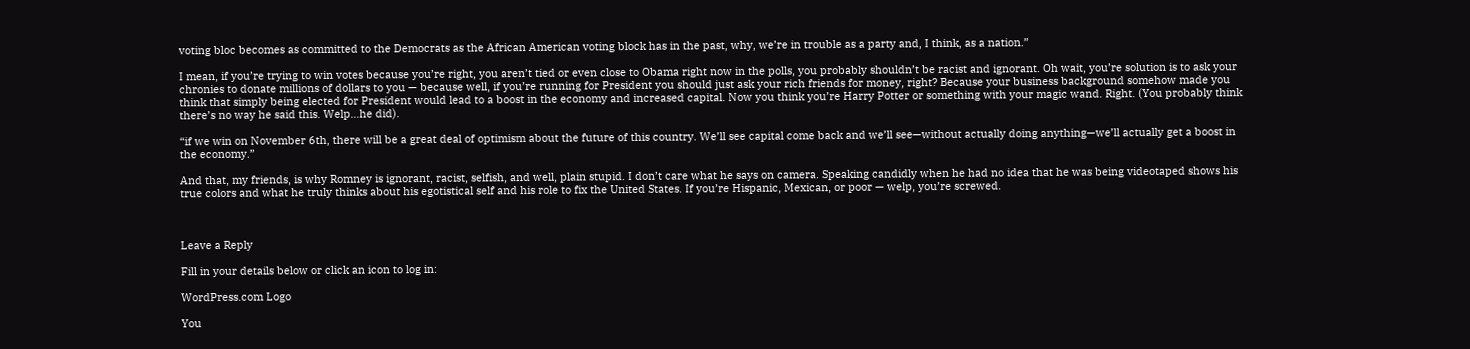voting bloc becomes as committed to the Democrats as the African American voting block has in the past, why, we’re in trouble as a party and, I think, as a nation.”

I mean, if you’re trying to win votes because you’re right, you aren’t tied or even close to Obama right now in the polls, you probably shouldn’t be racist and ignorant. Oh wait, you’re solution is to ask your chronies to donate millions of dollars to you — because well, if you’re running for President you should just ask your rich friends for money, right? Because your business background somehow made you think that simply being elected for President would lead to a boost in the economy and increased capital. Now you think you’re Harry Potter or something with your magic wand. Right. (You probably think there’s no way he said this. Welp…he did).

“if we win on November 6th, there will be a great deal of optimism about the future of this country. We’ll see capital come back and we’ll see—without actually doing anything—we’ll actually get a boost in the economy.”

And that, my friends, is why Romney is ignorant, racist, selfish, and well, plain stupid. I don’t care what he says on camera. Speaking candidly when he had no idea that he was being videotaped shows his true colors and what he truly thinks about his egotistical self and his role to fix the United States. If you’re Hispanic, Mexican, or poor — welp, you’re screwed.



Leave a Reply

Fill in your details below or click an icon to log in:

WordPress.com Logo

You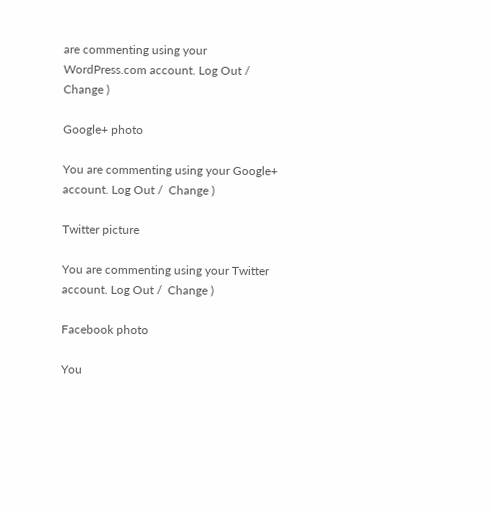are commenting using your WordPress.com account. Log Out /  Change )

Google+ photo

You are commenting using your Google+ account. Log Out /  Change )

Twitter picture

You are commenting using your Twitter account. Log Out /  Change )

Facebook photo

You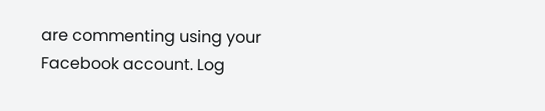are commenting using your Facebook account. Log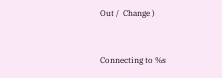Out /  Change )


Connecting to %s